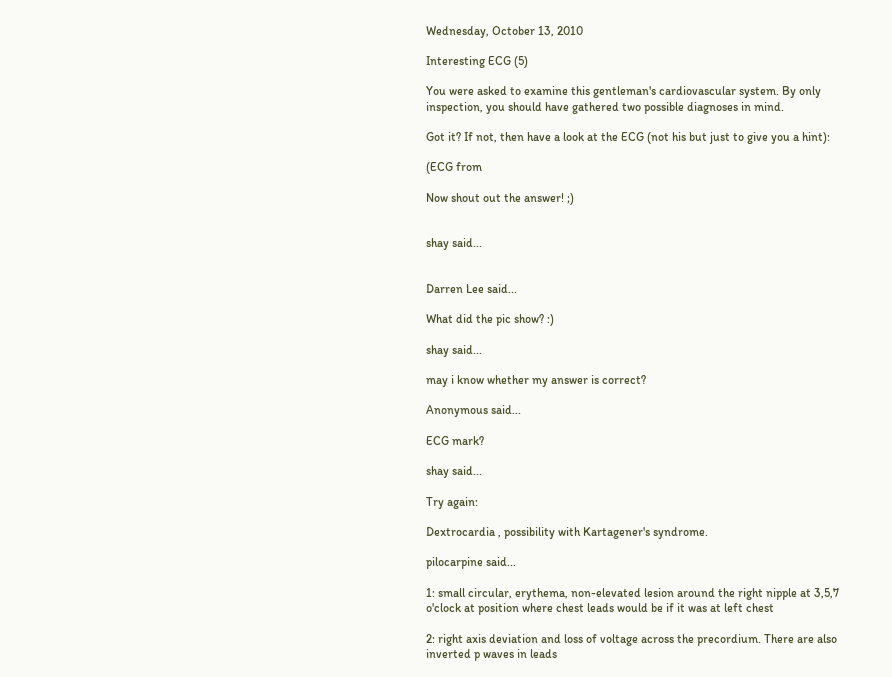Wednesday, October 13, 2010

Interesting ECG (5)

You were asked to examine this gentleman's cardiovascular system. By only inspection, you should have gathered two possible diagnoses in mind.

Got it? If not, then have a look at the ECG (not his but just to give you a hint):

(ECG from

Now shout out the answer! ;)


shay said...


Darren Lee said...

What did the pic show? :)

shay said...

may i know whether my answer is correct?

Anonymous said...

ECG mark?

shay said...

Try again:

Dextrocardia , possibility with Kartagener's syndrome.

pilocarpine said...

1: small circular, erythema, non-elevated lesion around the right nipple at 3,5,7 o'clock at position where chest leads would be if it was at left chest

2: right axis deviation and loss of voltage across the precordium. There are also inverted p waves in leads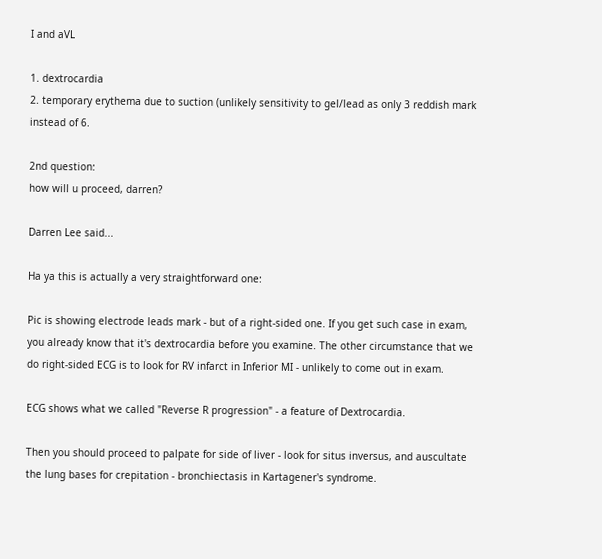I and aVL

1. dextrocardia
2. temporary erythema due to suction (unlikely sensitivity to gel/lead as only 3 reddish mark instead of 6.

2nd question:
how will u proceed, darren?

Darren Lee said...

Ha ya this is actually a very straightforward one:

Pic is showing electrode leads mark - but of a right-sided one. If you get such case in exam, you already know that it's dextrocardia before you examine. The other circumstance that we do right-sided ECG is to look for RV infarct in Inferior MI - unlikely to come out in exam.

ECG shows what we called "Reverse R progression" - a feature of Dextrocardia.

Then you should proceed to palpate for side of liver - look for situs inversus, and auscultate the lung bases for crepitation - bronchiectasis in Kartagener's syndrome.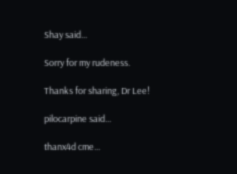Shay said...

Sorry for my rudeness.

Thanks for sharing, Dr Lee!

pilocarpine said...

thanx4d cme...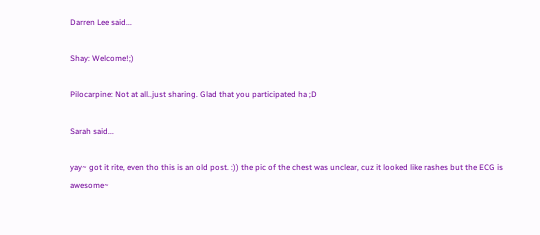Darren Lee said...

Shay: Welcome!;)

Pilocarpine: Not at all..just sharing. Glad that you participated ha ;D

Sarah said...

yay~ got it rite, even tho this is an old post. :)) the pic of the chest was unclear, cuz it looked like rashes but the ECG is awesome~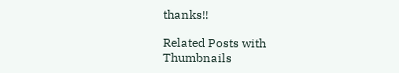thanks!!

Related Posts with Thumbnails